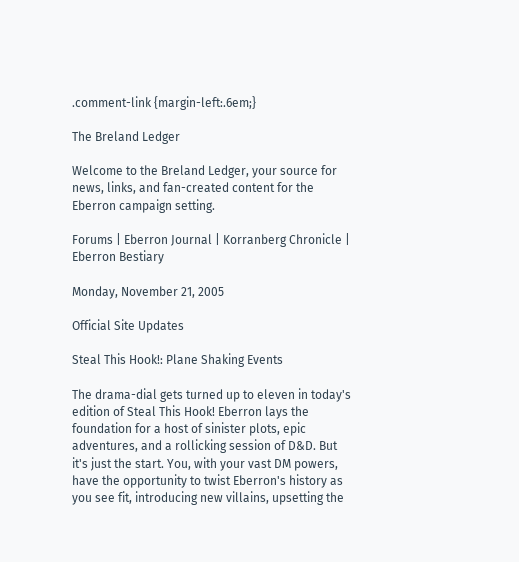.comment-link {margin-left:.6em;}

The Breland Ledger

Welcome to the Breland Ledger, your source for news, links, and fan-created content for the Eberron campaign setting.

Forums | Eberron Journal | Korranberg Chronicle | Eberron Bestiary

Monday, November 21, 2005

Official Site Updates

Steal This Hook!: Plane Shaking Events

The drama-dial gets turned up to eleven in today's edition of Steal This Hook! Eberron lays the foundation for a host of sinister plots, epic adventures, and a rollicking session of D&D. But it's just the start. You, with your vast DM powers, have the opportunity to twist Eberron's history as you see fit, introducing new villains, upsetting the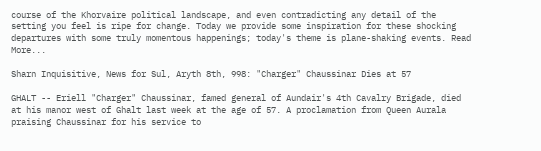course of the Khorvaire political landscape, and even contradicting any detail of the setting you feel is ripe for change. Today we provide some inspiration for these shocking departures with some truly momentous happenings; today's theme is plane-shaking events. Read More...

Sharn Inquisitive, News for Sul, Aryth 8th, 998: "Charger" Chaussinar Dies at 57

GHALT -- Eriell "Charger" Chaussinar, famed general of Aundair's 4th Cavalry Brigade, died at his manor west of Ghalt last week at the age of 57. A proclamation from Queen Aurala praising Chaussinar for his service to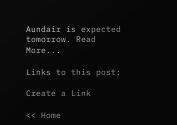Aundair is expected tomorrow. Read More...

Links to this post:

Create a Link

<< Home